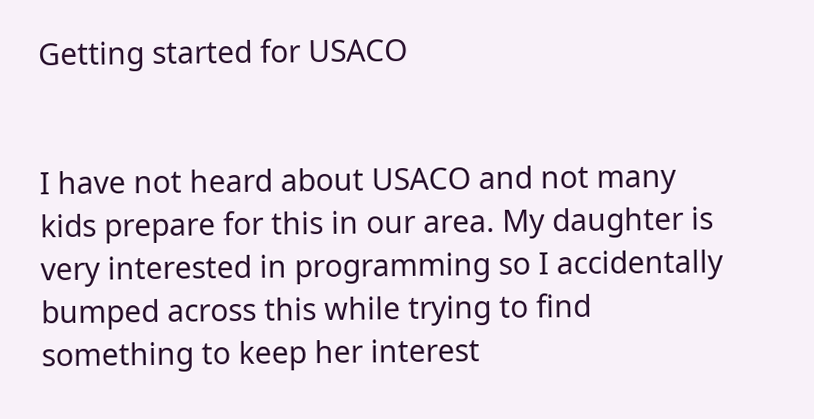Getting started for USACO


I have not heard about USACO and not many kids prepare for this in our area. My daughter is very interested in programming so I accidentally bumped across this while trying to find something to keep her interest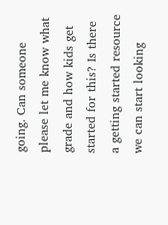going. Can someone please let me know what grade and how kids get started for this? Is there a getting started resource we can start looking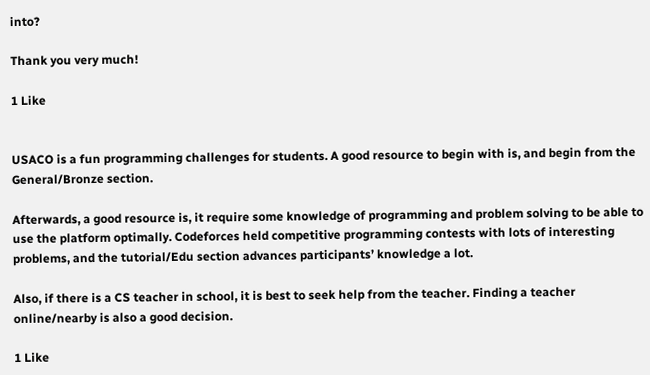into?

Thank you very much!

1 Like


USACO is a fun programming challenges for students. A good resource to begin with is, and begin from the General/Bronze section.

Afterwards, a good resource is, it require some knowledge of programming and problem solving to be able to use the platform optimally. Codeforces held competitive programming contests with lots of interesting problems, and the tutorial/Edu section advances participants’ knowledge a lot.

Also, if there is a CS teacher in school, it is best to seek help from the teacher. Finding a teacher online/nearby is also a good decision.

1 Like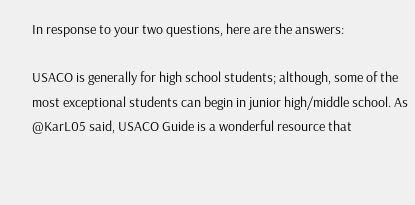In response to your two questions, here are the answers:

USACO is generally for high school students; although, some of the most exceptional students can begin in junior high/middle school. As @KarL05 said, USACO Guide is a wonderful resource that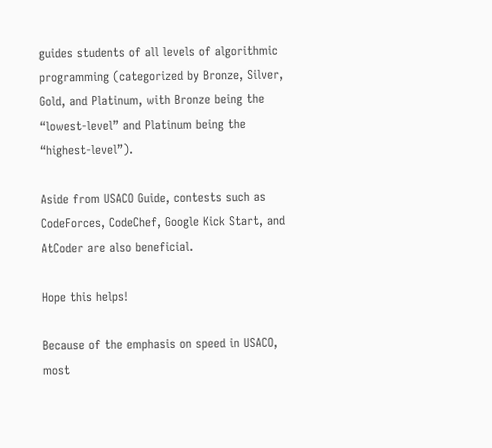guides students of all levels of algorithmic programming (categorized by Bronze, Silver, Gold, and Platinum, with Bronze being the “lowest-level” and Platinum being the “highest-level”).

Aside from USACO Guide, contests such as CodeForces, CodeChef, Google Kick Start, and AtCoder are also beneficial.

Hope this helps!

Because of the emphasis on speed in USACO, most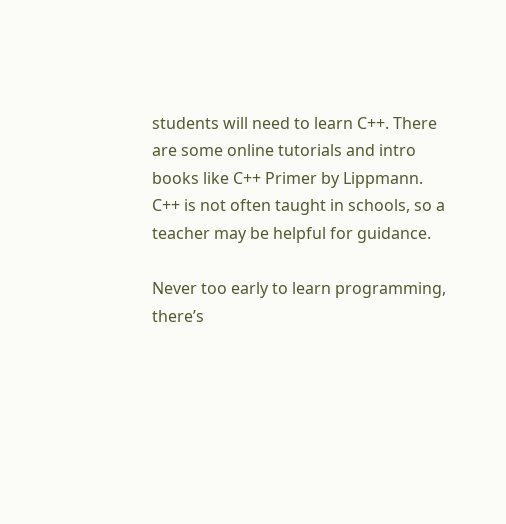students will need to learn C++. There are some online tutorials and intro books like C++ Primer by Lippmann. C++ is not often taught in schools, so a teacher may be helpful for guidance.

Never too early to learn programming, there’s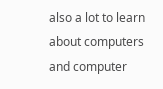also a lot to learn about computers and computer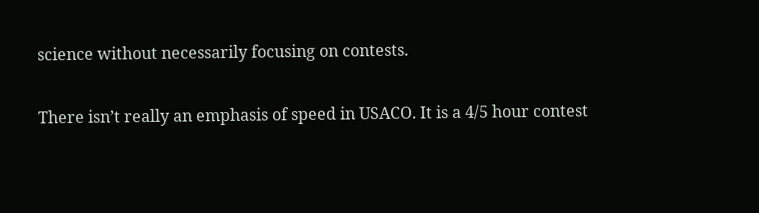science without necessarily focusing on contests.

There isn’t really an emphasis of speed in USACO. It is a 4/5 hour contest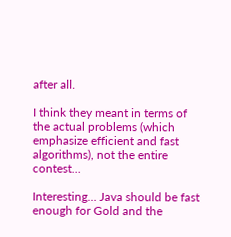after all.

I think they meant in terms of the actual problems (which emphasize efficient and fast algorithms), not the entire contest…

Interesting… Java should be fast enough for Gold and the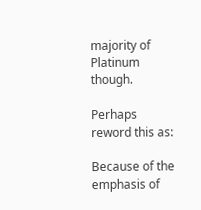majority of Platinum though.

Perhaps reword this as:

Because of the emphasis of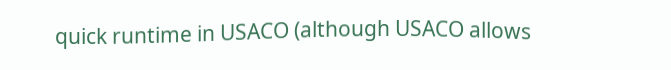quick runtime in USACO (although USACO allows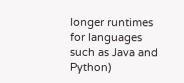longer runtimes for languages such as Java and Python)